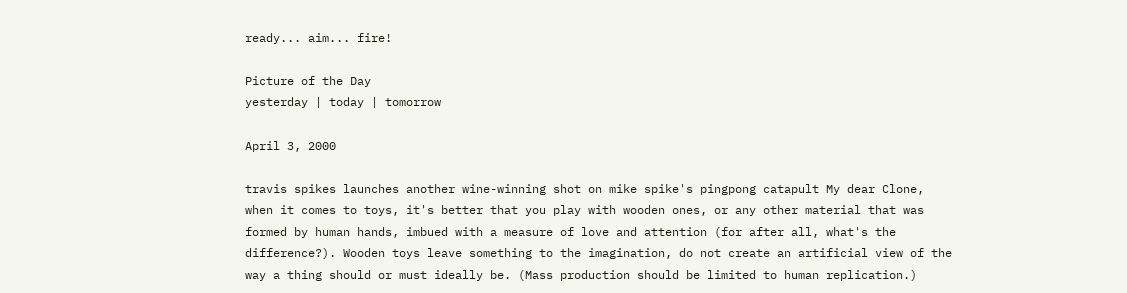ready... aim... fire!

Picture of the Day
yesterday | today | tomorrow

April 3, 2000

travis spikes launches another wine-winning shot on mike spike's pingpong catapult My dear Clone, when it comes to toys, it's better that you play with wooden ones, or any other material that was formed by human hands, imbued with a measure of love and attention (for after all, what's the difference?). Wooden toys leave something to the imagination, do not create an artificial view of the way a thing should or must ideally be. (Mass production should be limited to human replication.)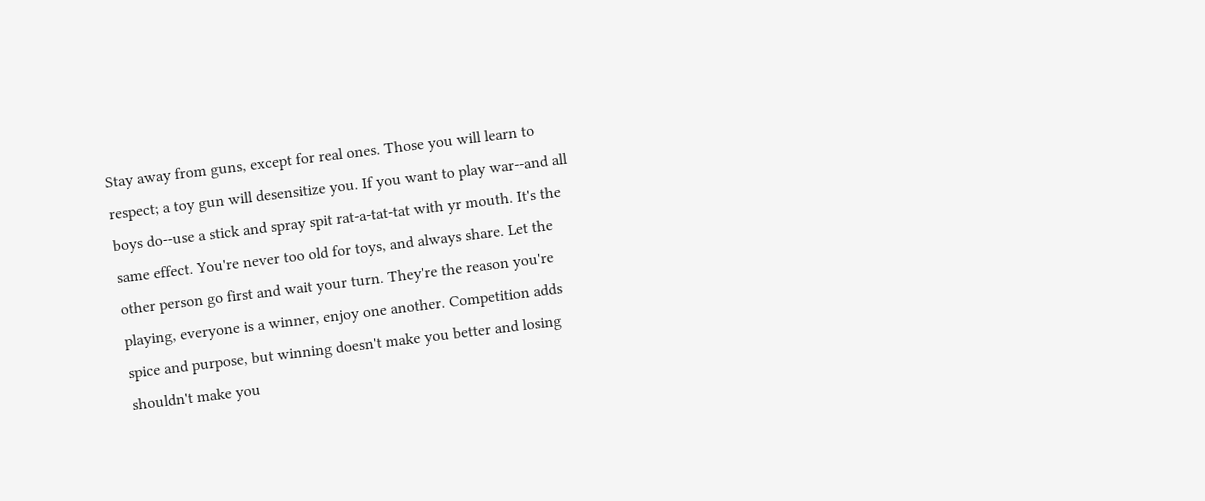Stay away from guns, except for real ones. Those you will learn to respect; a toy gun will desensitize you. If you want to play war--and all boys do--use a stick and spray spit rat-a-tat-tat with yr mouth. It's the same effect. You're never too old for toys, and always share. Let the other person go first and wait your turn. They're the reason you're playing, everyone is a winner, enjoy one another. Competition adds spice and purpose, but winning doesn't make you better and losing shouldn't make you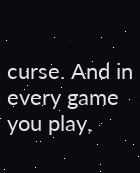curse. And in every game you play,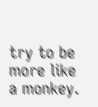try to be more like a monkey.